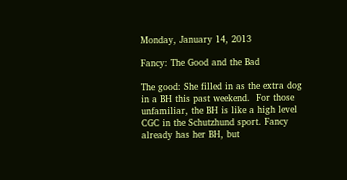Monday, January 14, 2013

Fancy: The Good and the Bad

The good: She filled in as the extra dog in a BH this past weekend.  For those unfamiliar, the BH is like a high level CGC in the Schutzhund sport. Fancy already has her BH, but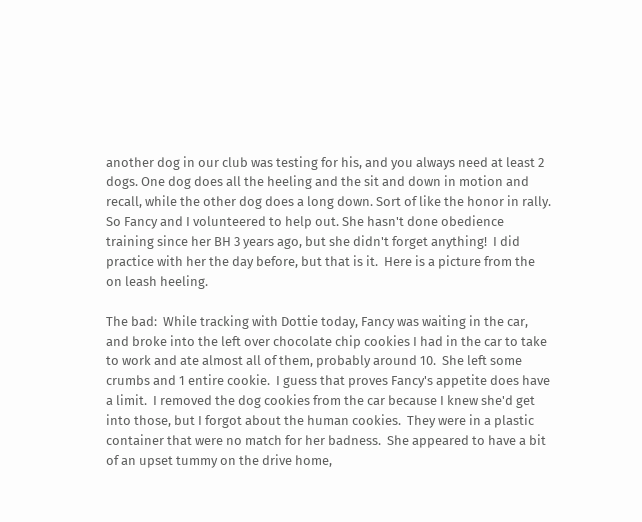another dog in our club was testing for his, and you always need at least 2 dogs. One dog does all the heeling and the sit and down in motion and recall, while the other dog does a long down. Sort of like the honor in rally. So Fancy and I volunteered to help out. She hasn't done obedience training since her BH 3 years ago, but she didn't forget anything!  I did practice with her the day before, but that is it.  Here is a picture from the on leash heeling.

The bad:  While tracking with Dottie today, Fancy was waiting in the car, and broke into the left over chocolate chip cookies I had in the car to take to work and ate almost all of them, probably around 10.  She left some crumbs and 1 entire cookie.  I guess that proves Fancy's appetite does have a limit.  I removed the dog cookies from the car because I knew she'd get into those, but I forgot about the human cookies.  They were in a plastic container that were no match for her badness.  She appeared to have a bit of an upset tummy on the drive home,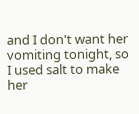and I don't want her vomiting tonight, so I used salt to make her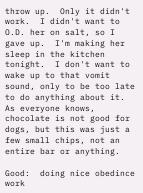throw up.  Only it didn't work.  I didn't want to O.D. her on salt, so I gave up.  I'm making her sleep in the kitchen tonight.  I don't want to wake up to that vomit sound, only to be too late to do anything about it.  As everyone knows, chocolate is not good for dogs, but this was just a few small chips, not an entire bar or anything.

Good:  doing nice obedince work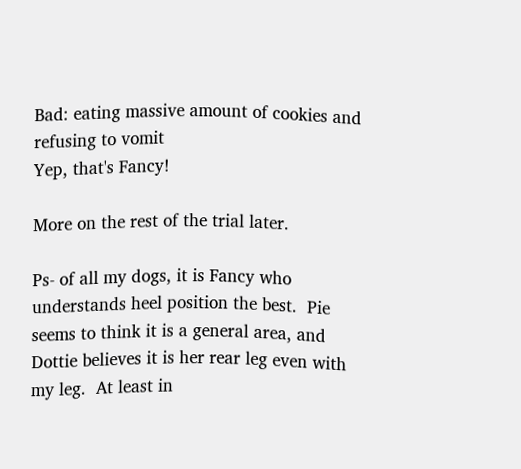Bad: eating massive amount of cookies and refusing to vomit
Yep, that's Fancy!

More on the rest of the trial later.

Ps- of all my dogs, it is Fancy who understands heel position the best.  Pie seems to think it is a general area, and Dottie believes it is her rear leg even with my leg.  At least in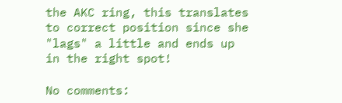the AKC ring, this translates to correct position since she "lags" a little and ends up in the right spot!

No comments: